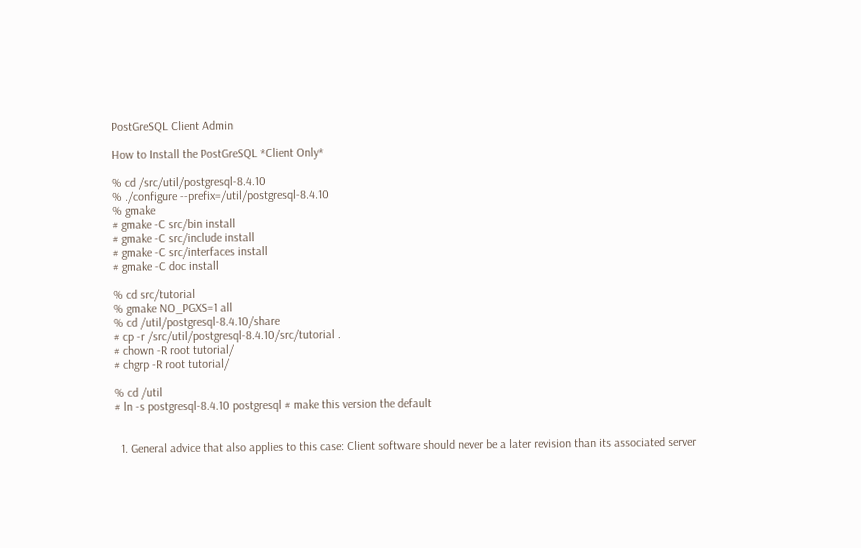PostGreSQL Client Admin

How to Install the PostGreSQL *Client Only*

% cd /src/util/postgresql-8.4.10
% ./configure --prefix=/util/postgresql-8.4.10
% gmake
# gmake -C src/bin install
# gmake -C src/include install
# gmake -C src/interfaces install
# gmake -C doc install

% cd src/tutorial
% gmake NO_PGXS=1 all
% cd /util/postgresql-8.4.10/share
# cp -r /src/util/postgresql-8.4.10/src/tutorial .
# chown -R root tutorial/
# chgrp -R root tutorial/

% cd /util
# ln -s postgresql-8.4.10 postgresql # make this version the default


  1. General advice that also applies to this case: Client software should never be a later revision than its associated server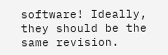software! Ideally, they should be the same revision.